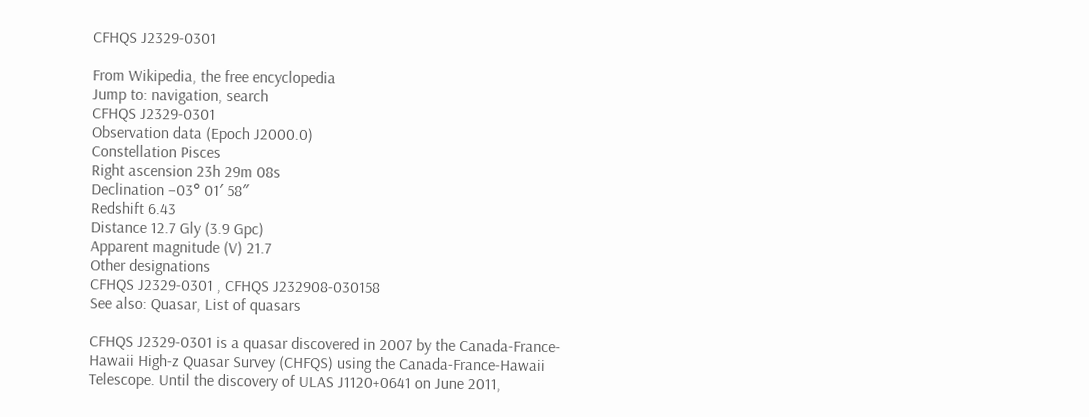CFHQS J2329-0301

From Wikipedia, the free encyclopedia
Jump to: navigation, search
CFHQS J2329-0301
Observation data (Epoch J2000.0)
Constellation Pisces
Right ascension 23h 29m 08s
Declination −03° 01′ 58″
Redshift 6.43
Distance 12.7 Gly (3.9 Gpc)
Apparent magnitude (V) 21.7
Other designations
CFHQS J2329-0301 , CFHQS J232908-030158
See also: Quasar, List of quasars

CFHQS J2329-0301 is a quasar discovered in 2007 by the Canada-France-Hawaii High-z Quasar Survey (CHFQS) using the Canada-France-Hawaii Telescope. Until the discovery of ULAS J1120+0641 on June 2011,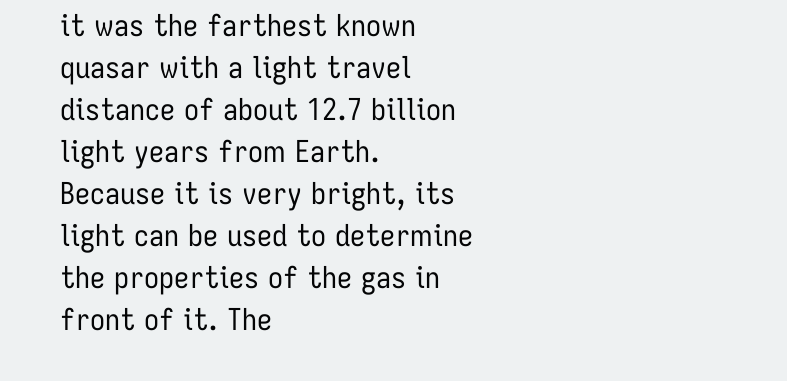it was the farthest known quasar with a light travel distance of about 12.7 billion light years from Earth. Because it is very bright, its light can be used to determine the properties of the gas in front of it. The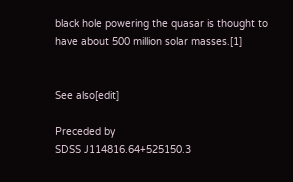black hole powering the quasar is thought to have about 500 million solar masses.[1]


See also[edit]

Preceded by
SDSS J114816.64+525150.3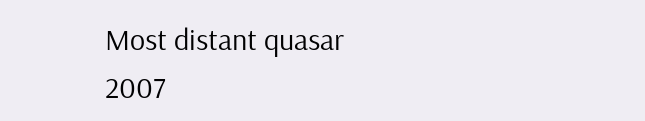Most distant quasar
2007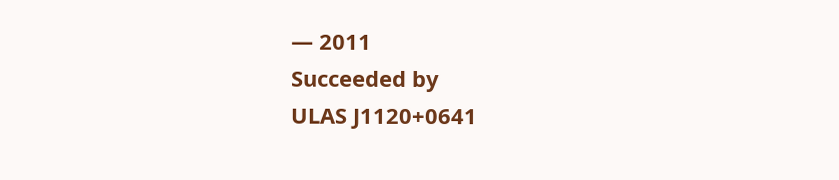— 2011
Succeeded by
ULAS J1120+0641